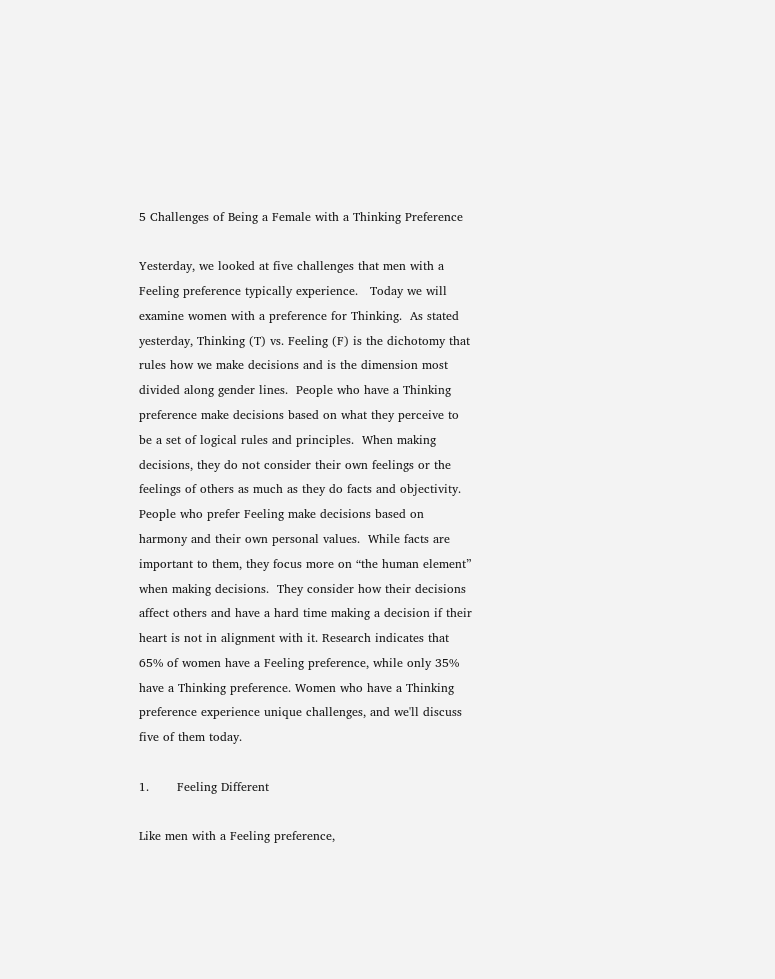5 Challenges of Being a Female with a Thinking Preference

Yesterday, we looked at five challenges that men with a Feeling preference typically experience.   Today we will examine women with a preference for Thinking.  As stated yesterday, Thinking (T) vs. Feeling (F) is the dichotomy that rules how we make decisions and is the dimension most divided along gender lines.  People who have a Thinking preference make decisions based on what they perceive to be a set of logical rules and principles.  When making decisions, they do not consider their own feelings or the feelings of others as much as they do facts and objectivity.  People who prefer Feeling make decisions based on harmony and their own personal values.  While facts are important to them, they focus more on “the human element” when making decisions.  They consider how their decisions affect others and have a hard time making a decision if their heart is not in alignment with it. Research indicates that 65% of women have a Feeling preference, while only 35% have a Thinking preference. Women who have a Thinking preference experience unique challenges, and we'll discuss five of them today.

1.       Feeling Different

Like men with a Feeling preference,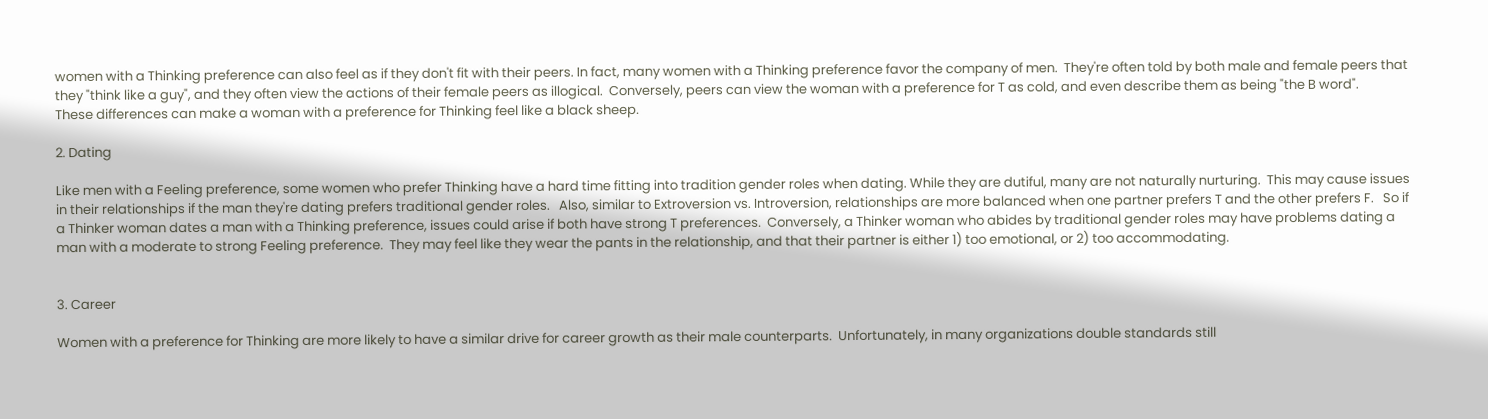women with a Thinking preference can also feel as if they don't fit with their peers. In fact, many women with a Thinking preference favor the company of men.  They're often told by both male and female peers that they "think like a guy", and they often view the actions of their female peers as illogical.  Conversely, peers can view the woman with a preference for T as cold, and even describe them as being "the B word".     These differences can make a woman with a preference for Thinking feel like a black sheep.

2. Dating

Like men with a Feeling preference, some women who prefer Thinking have a hard time fitting into tradition gender roles when dating. While they are dutiful, many are not naturally nurturing.  This may cause issues in their relationships if the man they're dating prefers traditional gender roles.   Also, similar to Extroversion vs. Introversion, relationships are more balanced when one partner prefers T and the other prefers F.   So if a Thinker woman dates a man with a Thinking preference, issues could arise if both have strong T preferences.  Conversely, a Thinker woman who abides by traditional gender roles may have problems dating a man with a moderate to strong Feeling preference.  They may feel like they wear the pants in the relationship, and that their partner is either 1) too emotional, or 2) too accommodating.


3. Career

Women with a preference for Thinking are more likely to have a similar drive for career growth as their male counterparts.  Unfortunately, in many organizations double standards still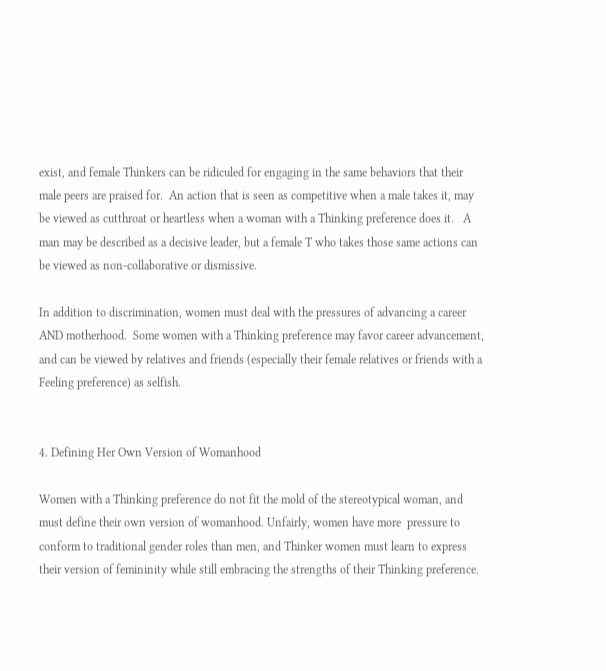exist, and female Thinkers can be ridiculed for engaging in the same behaviors that their male peers are praised for.  An action that is seen as competitive when a male takes it, may be viewed as cutthroat or heartless when a woman with a Thinking preference does it.   A man may be described as a decisive leader, but a female T who takes those same actions can be viewed as non-collaborative or dismissive.

In addition to discrimination, women must deal with the pressures of advancing a career AND motherhood.  Some women with a Thinking preference may favor career advancement, and can be viewed by relatives and friends (especially their female relatives or friends with a Feeling preference) as selfish.


4. Defining Her Own Version of Womanhood

Women with a Thinking preference do not fit the mold of the stereotypical woman, and must define their own version of womanhood. Unfairly, women have more  pressure to conform to traditional gender roles than men, and Thinker women must learn to express their version of femininity while still embracing the strengths of their Thinking preference.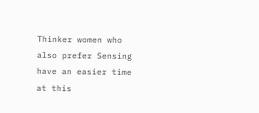Thinker women who also prefer Sensing have an easier time at this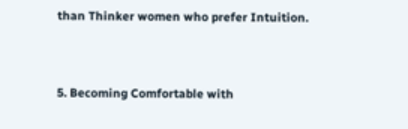than Thinker women who prefer Intuition.


5. Becoming Comfortable with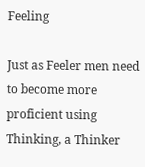Feeling

Just as Feeler men need to become more proficient using Thinking, a Thinker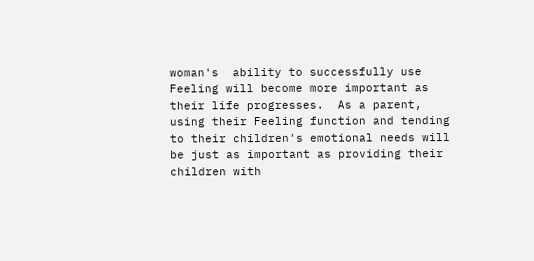woman's  ability to successfully use Feeling will become more important as their life progresses.  As a parent, using their Feeling function and tending  to their children's emotional needs will be just as important as providing their children with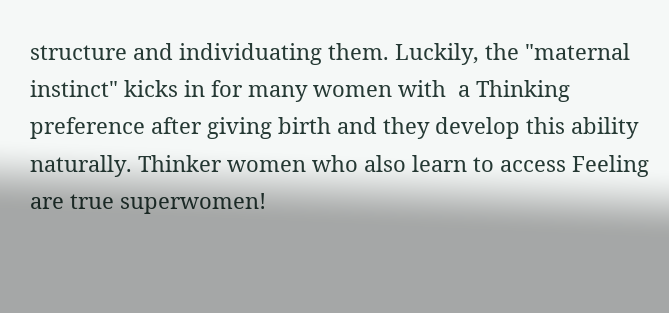structure and individuating them. Luckily, the "maternal instinct" kicks in for many women with  a Thinking preference after giving birth and they develop this ability naturally. Thinker women who also learn to access Feeling are true superwomen!